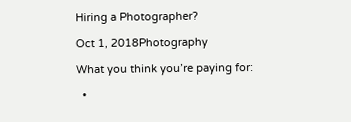Hiring a Photographer?

Oct 1, 2018Photography

What you think you’re paying for:

  •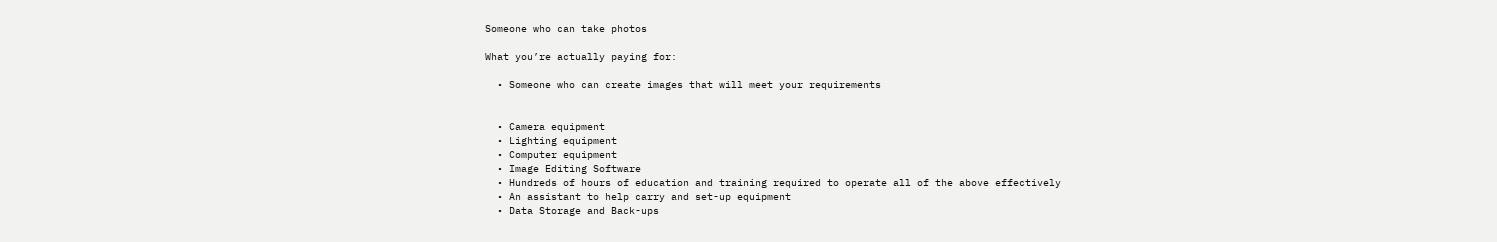Someone who can take photos

What you’re actually paying for:

  • Someone who can create images that will meet your requirements


  • Camera equipment
  • Lighting equipment
  • Computer equipment
  • Image Editing Software
  • Hundreds of hours of education and training required to operate all of the above effectively
  • An assistant to help carry and set-up equipment
  • Data Storage and Back-ups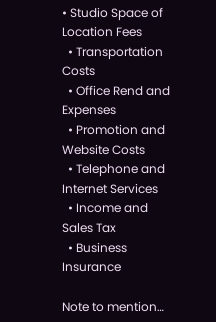• Studio Space of Location Fees
  • Transportation Costs
  • Office Rend and Expenses
  • Promotion and Website Costs
  • Telephone and Internet Services
  • Income and Sales Tax
  • Business Insurance

Note to mention…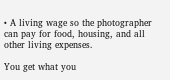• A living wage so the photographer can pay for food, housing, and all other living expenses.

You get what you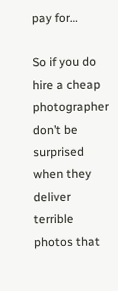pay for…

So if you do hire a cheap photographer don’t be surprised when they deliver terrible photos that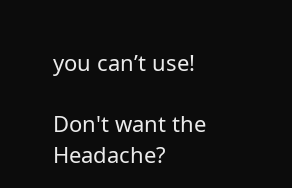you can’t use!

Don't want the Headache?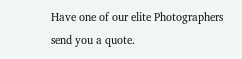Have one of our elite Photographers send you a quote.